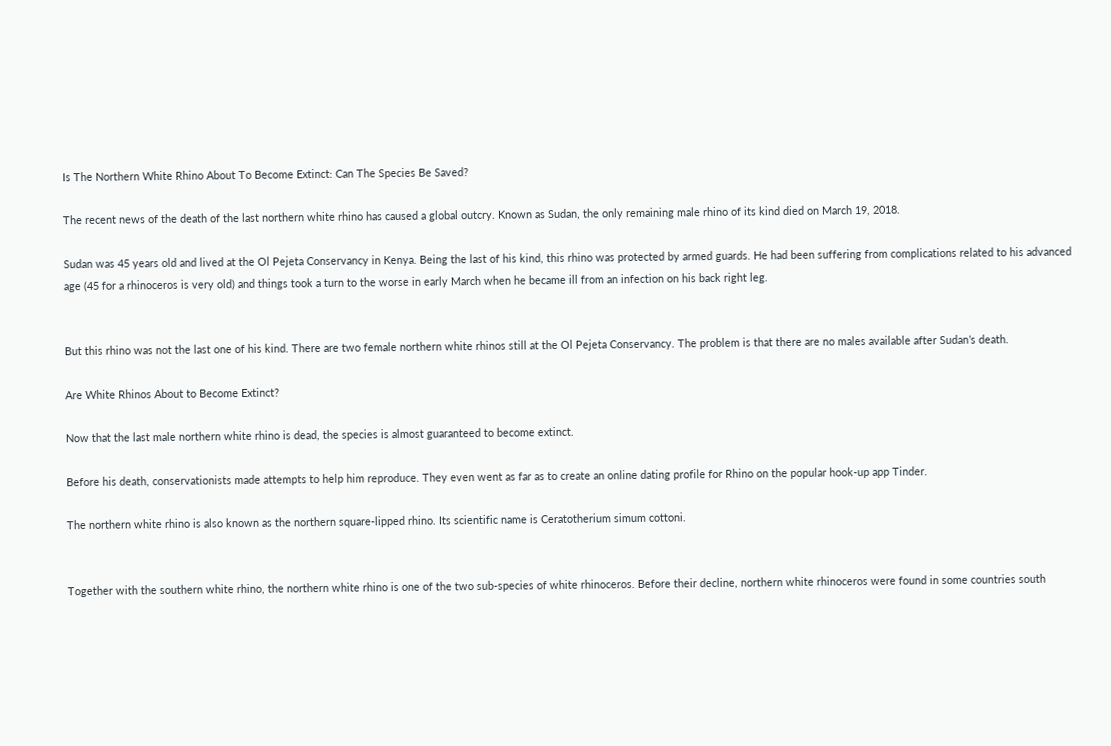Is The Northern White Rhino About To Become Extinct: Can The Species Be Saved?

The recent news of the death of the last northern white rhino has caused a global outcry. Known as Sudan, the only remaining male rhino of its kind died on March 19, 2018.

Sudan was 45 years old and lived at the Ol Pejeta Conservancy in Kenya. Being the last of his kind, this rhino was protected by armed guards. He had been suffering from complications related to his advanced age (45 for a rhinoceros is very old) and things took a turn to the worse in early March when he became ill from an infection on his back right leg.


But this rhino was not the last one of his kind. There are two female northern white rhinos still at the Ol Pejeta Conservancy. The problem is that there are no males available after Sudan’s death.

Are White Rhinos About to Become Extinct?

Now that the last male northern white rhino is dead, the species is almost guaranteed to become extinct.

Before his death, conservationists made attempts to help him reproduce. They even went as far as to create an online dating profile for Rhino on the popular hook-up app Tinder.

The northern white rhino is also known as the northern square-lipped rhino. Its scientific name is Ceratotherium simum cottoni.


Together with the southern white rhino, the northern white rhino is one of the two sub-species of white rhinoceros. Before their decline, northern white rhinoceros were found in some countries south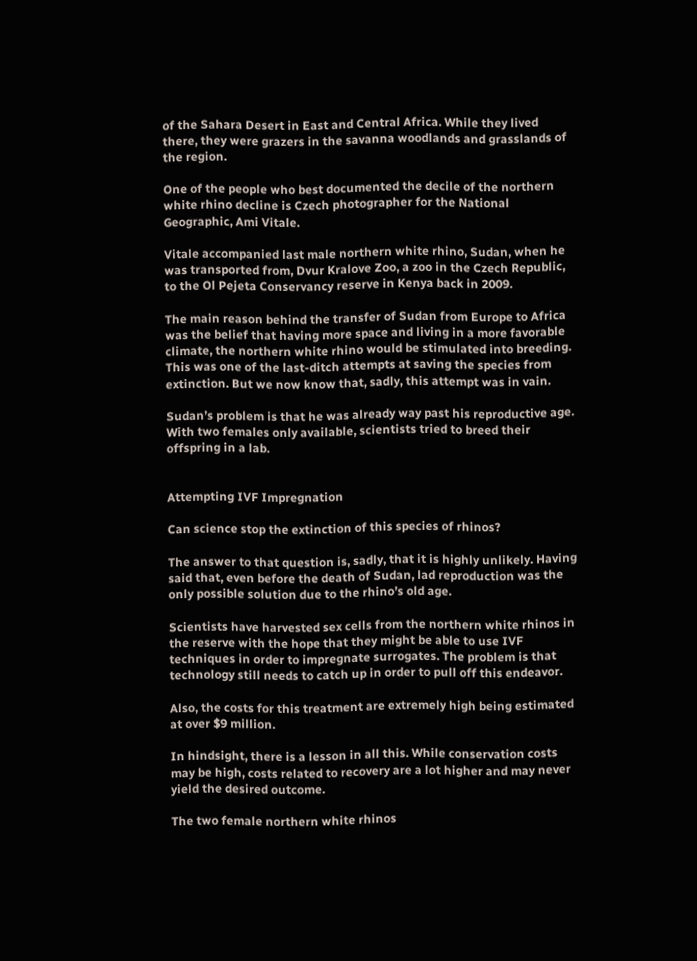of the Sahara Desert in East and Central Africa. While they lived there, they were grazers in the savanna woodlands and grasslands of the region.

One of the people who best documented the decile of the northern white rhino decline is Czech photographer for the National Geographic, Ami Vitale.

Vitale accompanied last male northern white rhino, Sudan, when he was transported from, Dvur Kralove Zoo, a zoo in the Czech Republic, to the Ol Pejeta Conservancy reserve in Kenya back in 2009.

The main reason behind the transfer of Sudan from Europe to Africa was the belief that having more space and living in a more favorable climate, the northern white rhino would be stimulated into breeding. This was one of the last-ditch attempts at saving the species from extinction. But we now know that, sadly, this attempt was in vain.

Sudan’s problem is that he was already way past his reproductive age. With two females only available, scientists tried to breed their offspring in a lab.


Attempting IVF Impregnation

Can science stop the extinction of this species of rhinos?

The answer to that question is, sadly, that it is highly unlikely. Having said that, even before the death of Sudan, lad reproduction was the only possible solution due to the rhino’s old age.

Scientists have harvested sex cells from the northern white rhinos in the reserve with the hope that they might be able to use IVF techniques in order to impregnate surrogates. The problem is that technology still needs to catch up in order to pull off this endeavor.

Also, the costs for this treatment are extremely high being estimated at over $9 million.

In hindsight, there is a lesson in all this. While conservation costs may be high, costs related to recovery are a lot higher and may never yield the desired outcome.

The two female northern white rhinos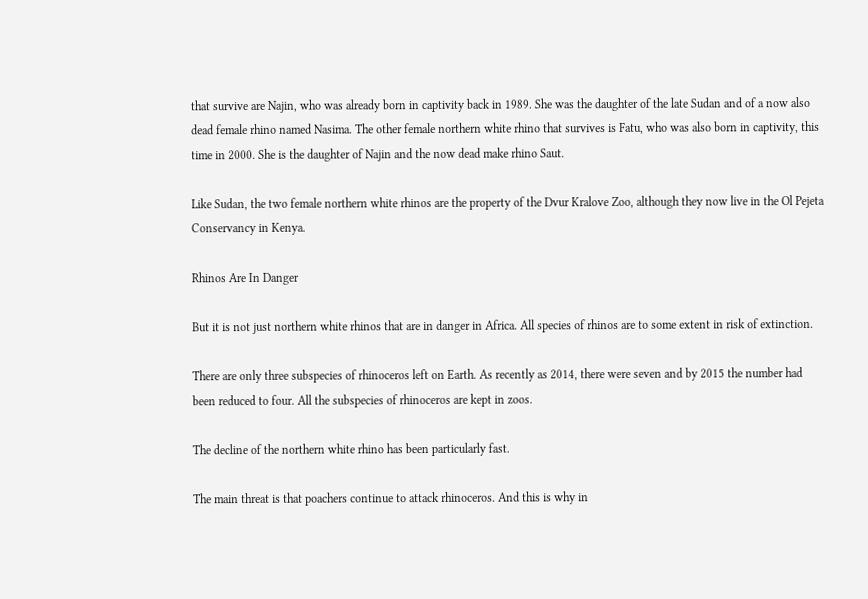that survive are Najin, who was already born in captivity back in 1989. She was the daughter of the late Sudan and of a now also dead female rhino named Nasima. The other female northern white rhino that survives is Fatu, who was also born in captivity, this time in 2000. She is the daughter of Najin and the now dead make rhino Saut.

Like Sudan, the two female northern white rhinos are the property of the Dvur Kralove Zoo, although they now live in the Ol Pejeta Conservancy in Kenya.

Rhinos Are In Danger

But it is not just northern white rhinos that are in danger in Africa. All species of rhinos are to some extent in risk of extinction.

There are only three subspecies of rhinoceros left on Earth. As recently as 2014, there were seven and by 2015 the number had been reduced to four. All the subspecies of rhinoceros are kept in zoos.

The decline of the northern white rhino has been particularly fast.

The main threat is that poachers continue to attack rhinoceros. And this is why in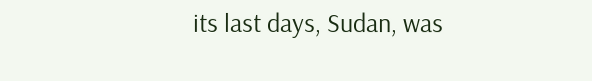its last days, Sudan, was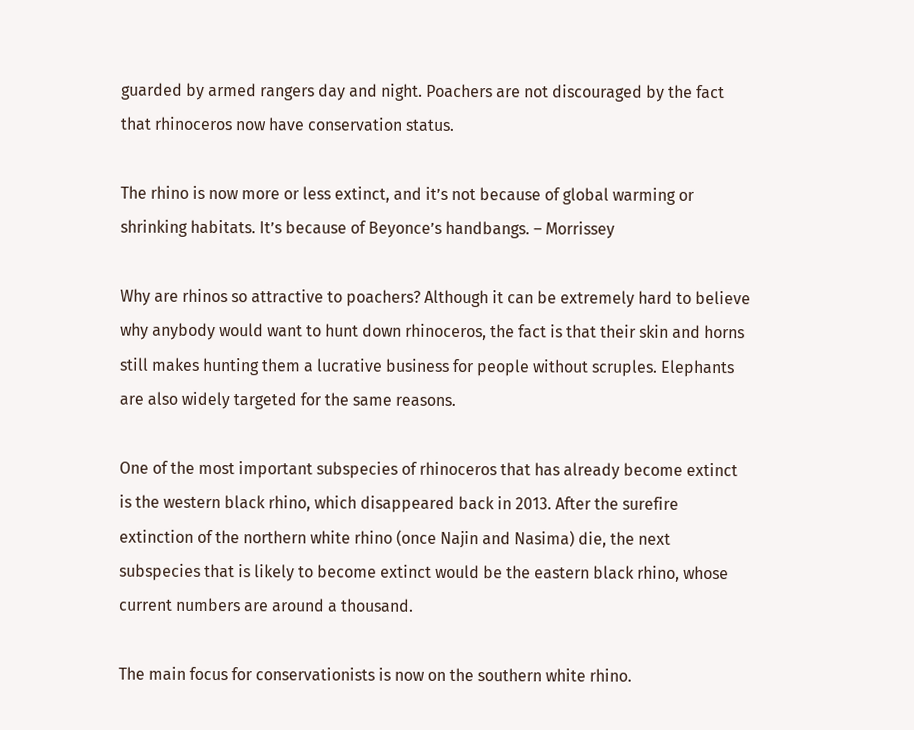guarded by armed rangers day and night. Poachers are not discouraged by the fact that rhinoceros now have conservation status.

The rhino is now more or less extinct, and it’s not because of global warming or shrinking habitats. It’s because of Beyonce’s handbangs. – Morrissey

Why are rhinos so attractive to poachers? Although it can be extremely hard to believe why anybody would want to hunt down rhinoceros, the fact is that their skin and horns still makes hunting them a lucrative business for people without scruples. Elephants are also widely targeted for the same reasons.

One of the most important subspecies of rhinoceros that has already become extinct is the western black rhino, which disappeared back in 2013. After the surefire extinction of the northern white rhino (once Najin and Nasima) die, the next subspecies that is likely to become extinct would be the eastern black rhino, whose current numbers are around a thousand.

The main focus for conservationists is now on the southern white rhino.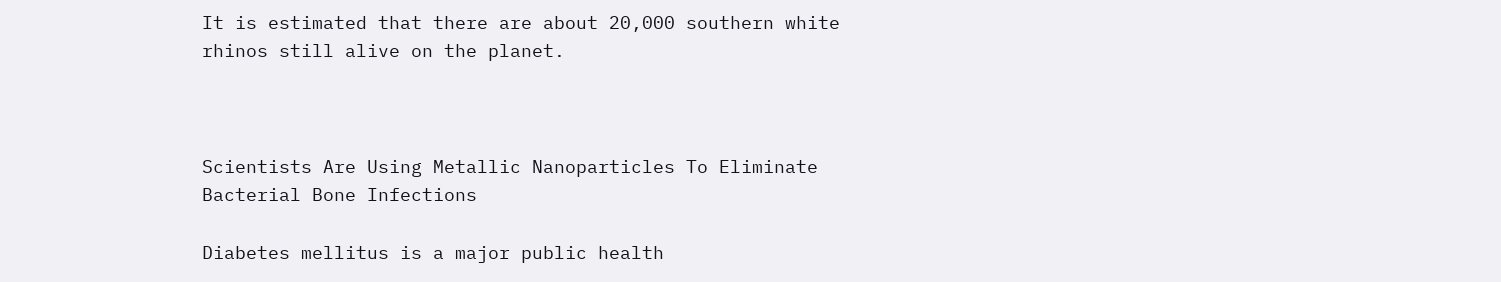It is estimated that there are about 20,000 southern white rhinos still alive on the planet.



Scientists Are Using Metallic Nanoparticles To Eliminate Bacterial Bone Infections

Diabetes mellitus is a major public health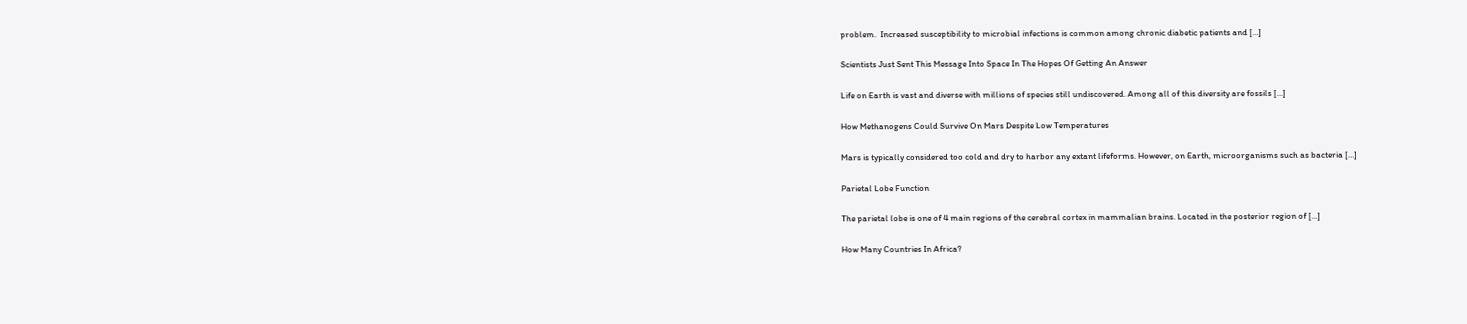problem.  Increased susceptibility to microbial infections is common among chronic diabetic patients and […]

Scientists Just Sent This Message Into Space In The Hopes Of Getting An Answer

Life on Earth is vast and diverse with millions of species still undiscovered. Among all of this diversity are fossils […]

How Methanogens Could Survive On Mars Despite Low Temperatures

Mars is typically considered too cold and dry to harbor any extant lifeforms. However, on Earth, microorganisms such as bacteria […]

Parietal Lobe Function

The parietal lobe is one of 4 main regions of the cerebral cortex in mammalian brains. Located in the posterior region of […]

How Many Countries In Africa?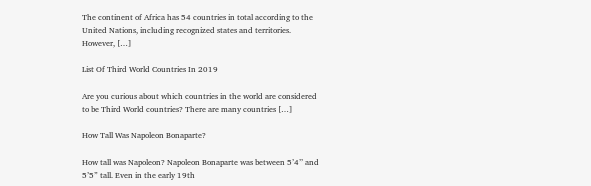The continent of Africa has 54 countries in total according to the United Nations, including recognized states and territories. However, […]

List Of Third World Countries In 2019

Are you curious about which countries in the world are considered to be Third World countries? There are many countries […]

How Tall Was Napoleon Bonaparte?

How tall was Napoleon? Napoleon Bonaparte was between 5’4’’ and 5’5” tall. Even in the early 19th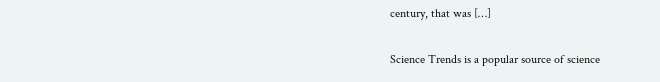century, that was […]

Science Trends is a popular source of science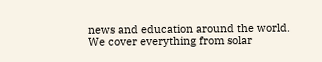news and education around the world. We cover everything from solar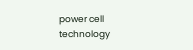power cell technology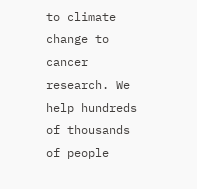to climate change to cancer research. We help hundreds of thousands of people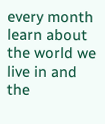every month learn about the world we live in and the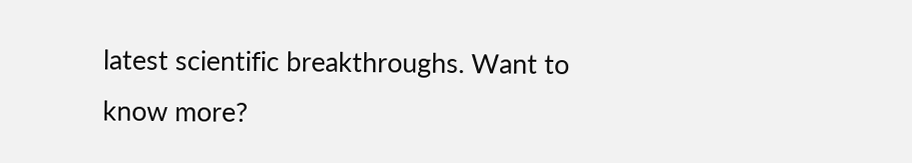latest scientific breakthroughs. Want to know more?